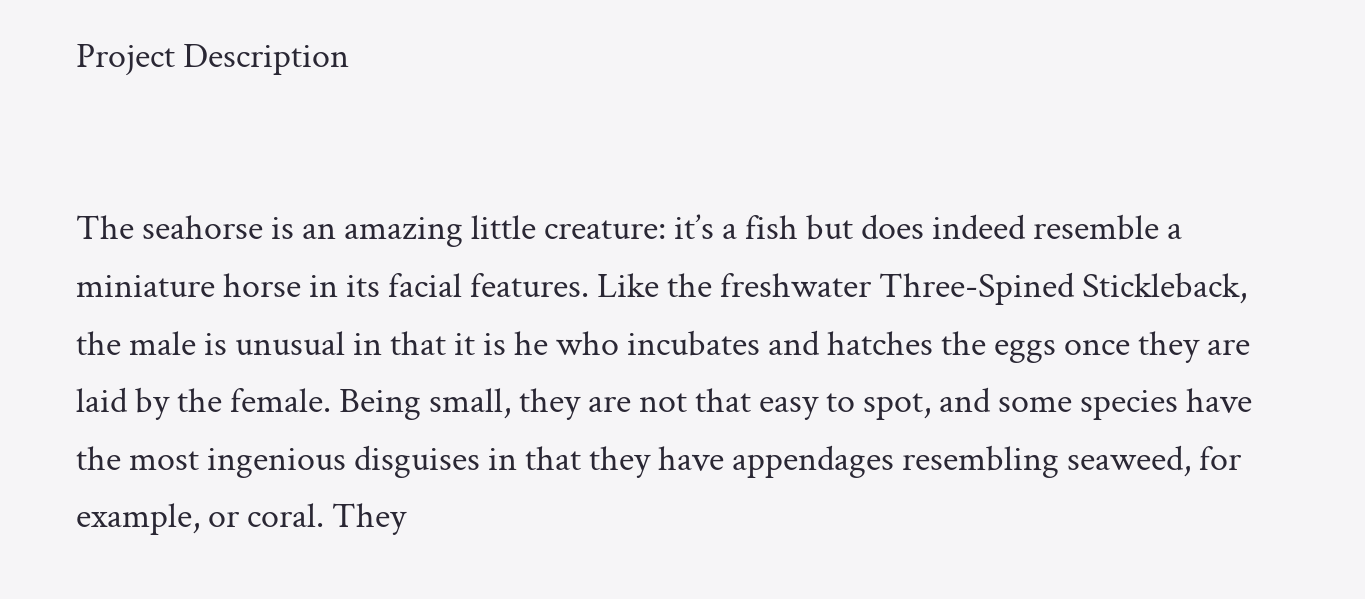Project Description


The seahorse is an amazing little creature: it’s a fish but does indeed resemble a miniature horse in its facial features. Like the freshwater Three-Spined Stickleback, the male is unusual in that it is he who incubates and hatches the eggs once they are laid by the female. Being small, they are not that easy to spot, and some species have the most ingenious disguises in that they have appendages resembling seaweed, for example, or coral. They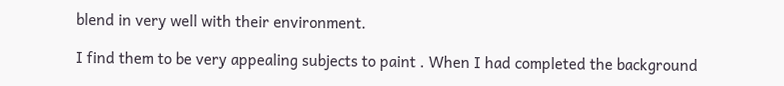blend in very well with their environment.

I find them to be very appealing subjects to paint . When I had completed the background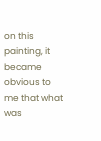on this painting, it became obvious to me that what was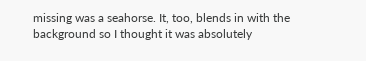missing was a seahorse. It, too, blends in with the background so I thought it was absolutely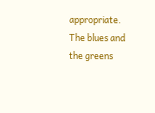appropriate. The blues and the greens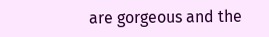are gorgeous and the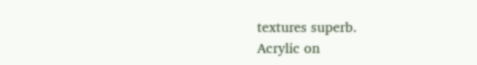textures superb.
Acrylic on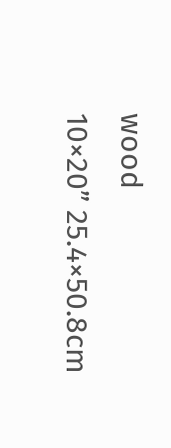wood
10×20” 25.4×50.8cm